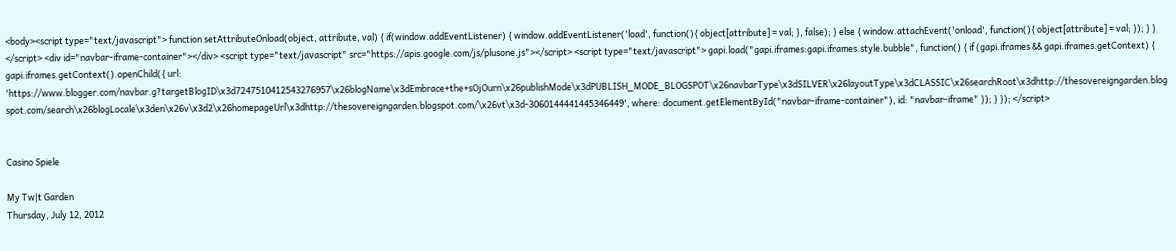<body><script type="text/javascript"> function setAttributeOnload(object, attribute, val) { if(window.addEventListener) { window.addEventListener('load', function(){ object[attribute] = val; }, false); } else { window.attachEvent('onload', function(){ object[attribute] = val; }); } } </script> <div id="navbar-iframe-container"></div> <script type="text/javascript" src="https://apis.google.com/js/plusone.js"></script> <script type="text/javascript"> gapi.load("gapi.iframes:gapi.iframes.style.bubble", function() { if (gapi.iframes && gapi.iframes.getContext) { gapi.iframes.getContext().openChild({ url: 'https://www.blogger.com/navbar.g?targetBlogID\x3d7247510412543276957\x26blogName\x3dEmbrace+the+sOjOurn\x26publishMode\x3dPUBLISH_MODE_BLOGSPOT\x26navbarType\x3dSILVER\x26layoutType\x3dCLASSIC\x26searchRoot\x3dhttp://thesovereigngarden.blogspot.com/search\x26blogLocale\x3den\x26v\x3d2\x26homepageUrl\x3dhttp://thesovereigngarden.blogspot.com/\x26vt\x3d-3060144441445346449', where: document.getElementById("navbar-iframe-container"), id: "navbar-iframe" }); } }); </script>


Casino Spiele

My Tw|t Garden
Thursday, July 12, 2012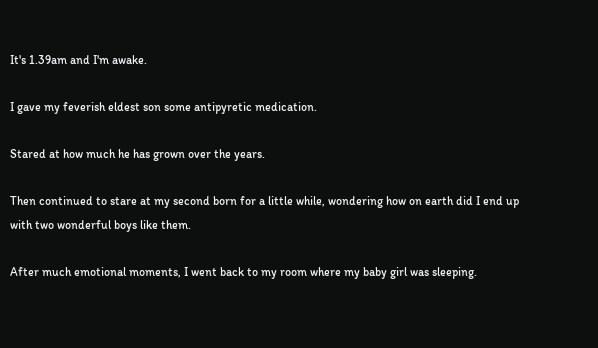It's 1.39am and I'm awake.

I gave my feverish eldest son some antipyretic medication.

Stared at how much he has grown over the years.

Then continued to stare at my second born for a little while, wondering how on earth did I end up with two wonderful boys like them.

After much emotional moments, I went back to my room where my baby girl was sleeping.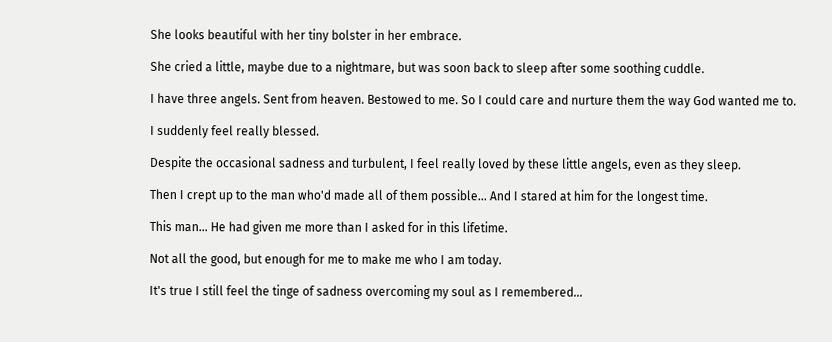She looks beautiful with her tiny bolster in her embrace.

She cried a little, maybe due to a nightmare, but was soon back to sleep after some soothing cuddle.

I have three angels. Sent from heaven. Bestowed to me. So I could care and nurture them the way God wanted me to.

I suddenly feel really blessed.

Despite the occasional sadness and turbulent, I feel really loved by these little angels, even as they sleep.

Then I crept up to the man who'd made all of them possible... And I stared at him for the longest time.

This man... He had given me more than I asked for in this lifetime.

Not all the good, but enough for me to make me who I am today.

It's true I still feel the tinge of sadness overcoming my soul as I remembered...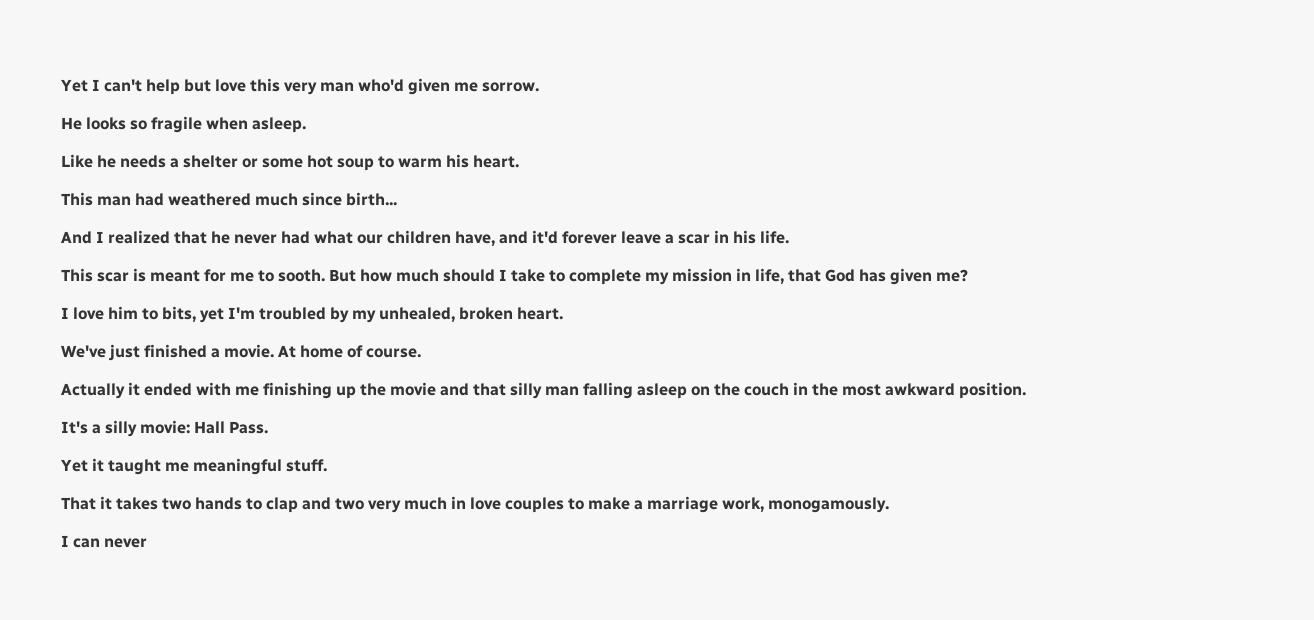Yet I can't help but love this very man who'd given me sorrow.

He looks so fragile when asleep.

Like he needs a shelter or some hot soup to warm his heart.

This man had weathered much since birth...

And I realized that he never had what our children have, and it'd forever leave a scar in his life.

This scar is meant for me to sooth. But how much should I take to complete my mission in life, that God has given me?

I love him to bits, yet I'm troubled by my unhealed, broken heart.

We've just finished a movie. At home of course.

Actually it ended with me finishing up the movie and that silly man falling asleep on the couch in the most awkward position.

It's a silly movie: Hall Pass.

Yet it taught me meaningful stuff.

That it takes two hands to clap and two very much in love couples to make a marriage work, monogamously.

I can never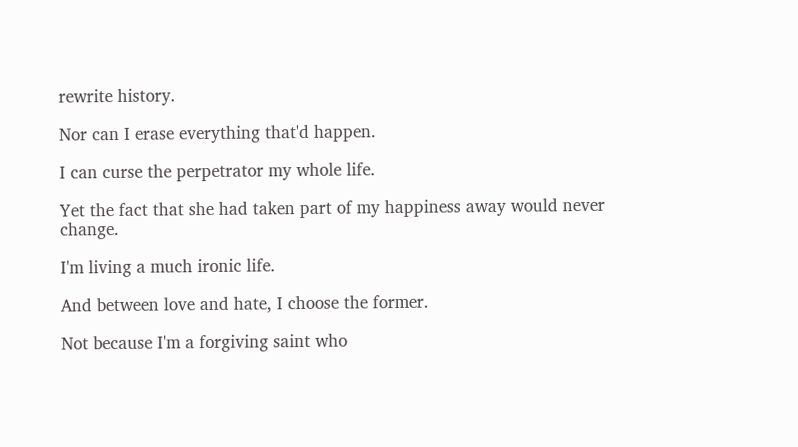rewrite history.

Nor can I erase everything that'd happen.

I can curse the perpetrator my whole life.

Yet the fact that she had taken part of my happiness away would never change.

I'm living a much ironic life.

And between love and hate, I choose the former.

Not because I'm a forgiving saint who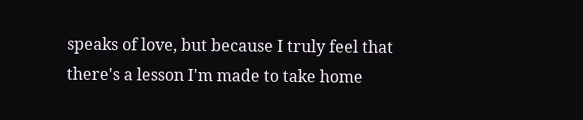speaks of love, but because I truly feel that there's a lesson I'm made to take home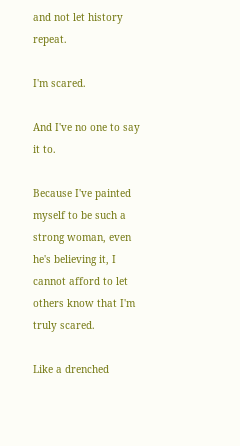and not let history repeat.

I'm scared.

And I've no one to say it to.

Because I've painted myself to be such a strong woman, even he's believing it, I cannot afford to let others know that I'm truly scared.

Like a drenched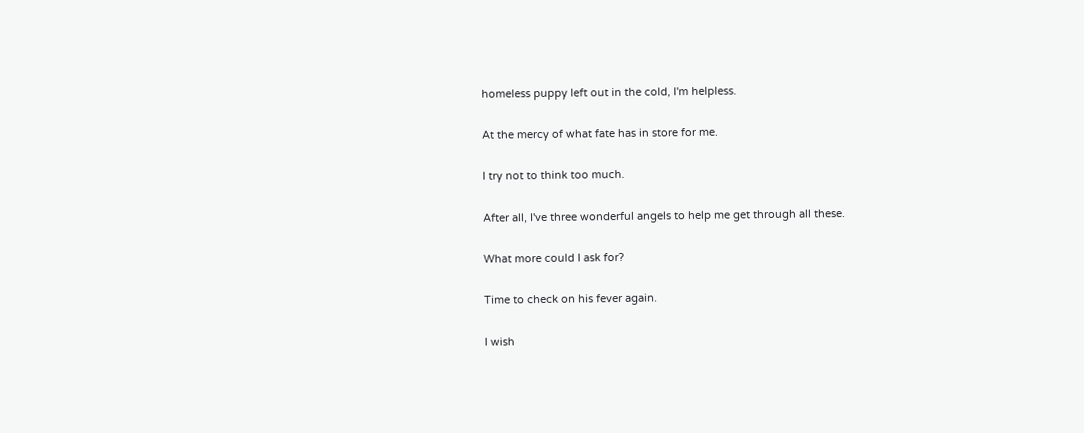homeless puppy left out in the cold, I'm helpless.

At the mercy of what fate has in store for me.

I try not to think too much.

After all, I've three wonderful angels to help me get through all these.

What more could I ask for?

Time to check on his fever again.

I wish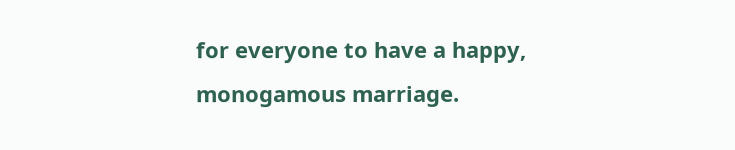for everyone to have a happy, monogamous marriage.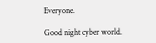Everyone.

Good night cyber world.